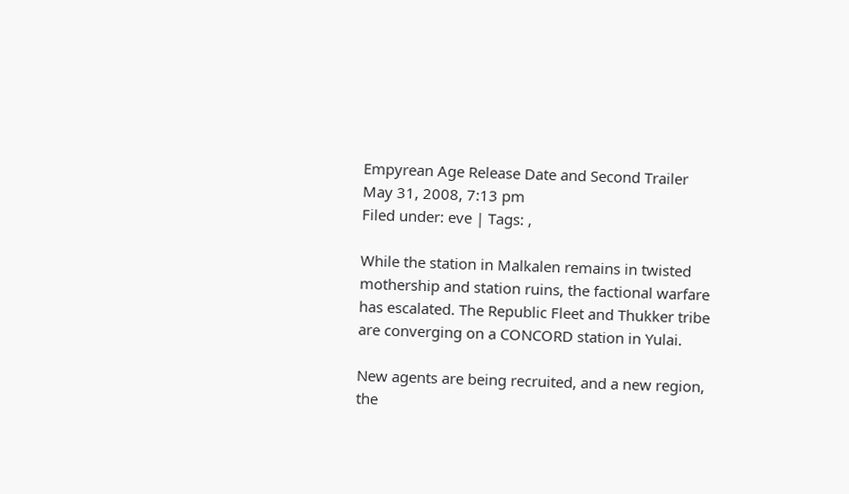Empyrean Age Release Date and Second Trailer
May 31, 2008, 7:13 pm
Filed under: eve | Tags: ,

While the station in Malkalen remains in twisted mothership and station ruins, the factional warfare has escalated. The Republic Fleet and Thukker tribe are converging on a CONCORD station in Yulai.

New agents are being recruited, and a new region, the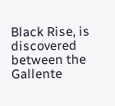Black Rise, is discovered between the Gallente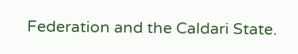Federation and the Caldari State.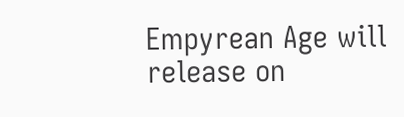Empyrean Age will release on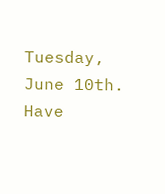Tuesday, June 10th. Have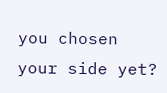you chosen your side yet?